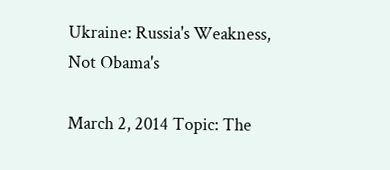Ukraine: Russia's Weakness, Not Obama's

March 2, 2014 Topic: The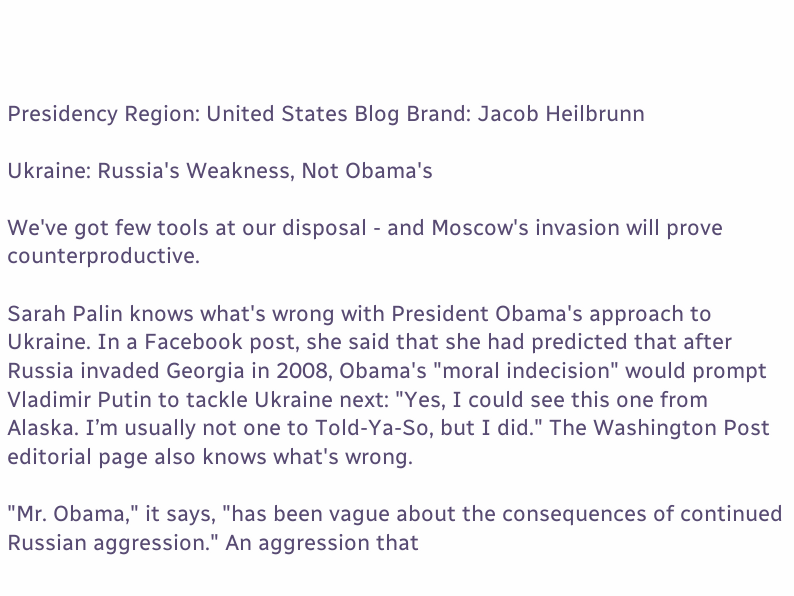Presidency Region: United States Blog Brand: Jacob Heilbrunn

Ukraine: Russia's Weakness, Not Obama's

We've got few tools at our disposal - and Moscow's invasion will prove counterproductive.

Sarah Palin knows what's wrong with President Obama's approach to Ukraine. In a Facebook post, she said that she had predicted that after Russia invaded Georgia in 2008, Obama's "moral indecision" would prompt Vladimir Putin to tackle Ukraine next: "Yes, I could see this one from Alaska. I’m usually not one to Told-Ya-So, but I did." The Washington Post editorial page also knows what's wrong.

"Mr. Obama," it says, "has been vague about the consequences of continued Russian aggression." An aggression that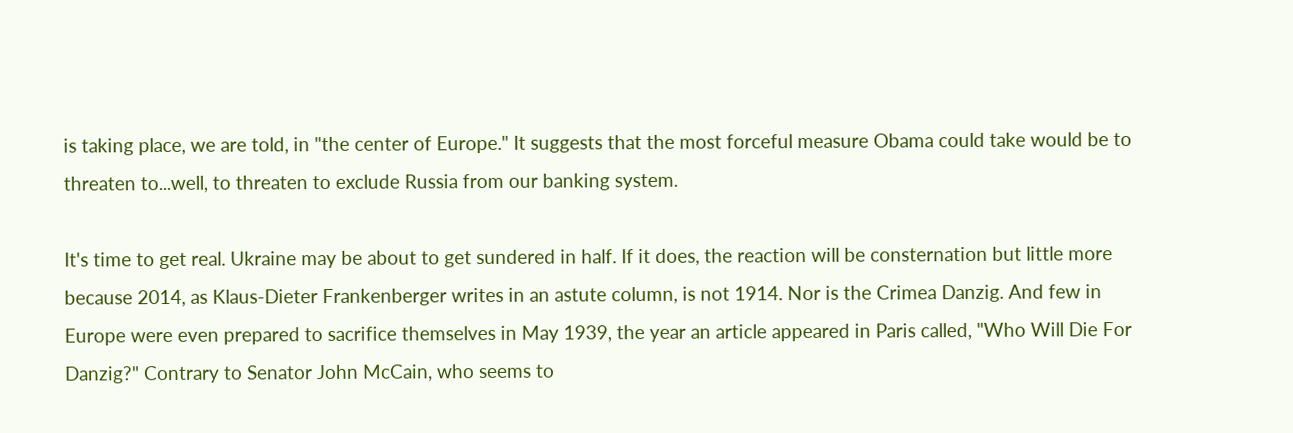is taking place, we are told, in "the center of Europe." It suggests that the most forceful measure Obama could take would be to threaten to...well, to threaten to exclude Russia from our banking system.

It's time to get real. Ukraine may be about to get sundered in half. If it does, the reaction will be consternation but little more because 2014, as Klaus-Dieter Frankenberger writes in an astute column, is not 1914. Nor is the Crimea Danzig. And few in Europe were even prepared to sacrifice themselves in May 1939, the year an article appeared in Paris called, "Who Will Die For Danzig?" Contrary to Senator John McCain, who seems to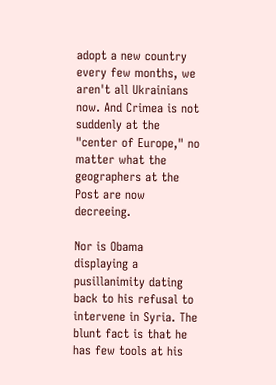adopt a new country every few months, we aren't all Ukrainians now. And Crimea is not suddenly at the "center of Europe," no matter what the geographers at the Post are now decreeing.

Nor is Obama displaying a pusillanimity dating back to his refusal to intervene in Syria. The blunt fact is that he has few tools at his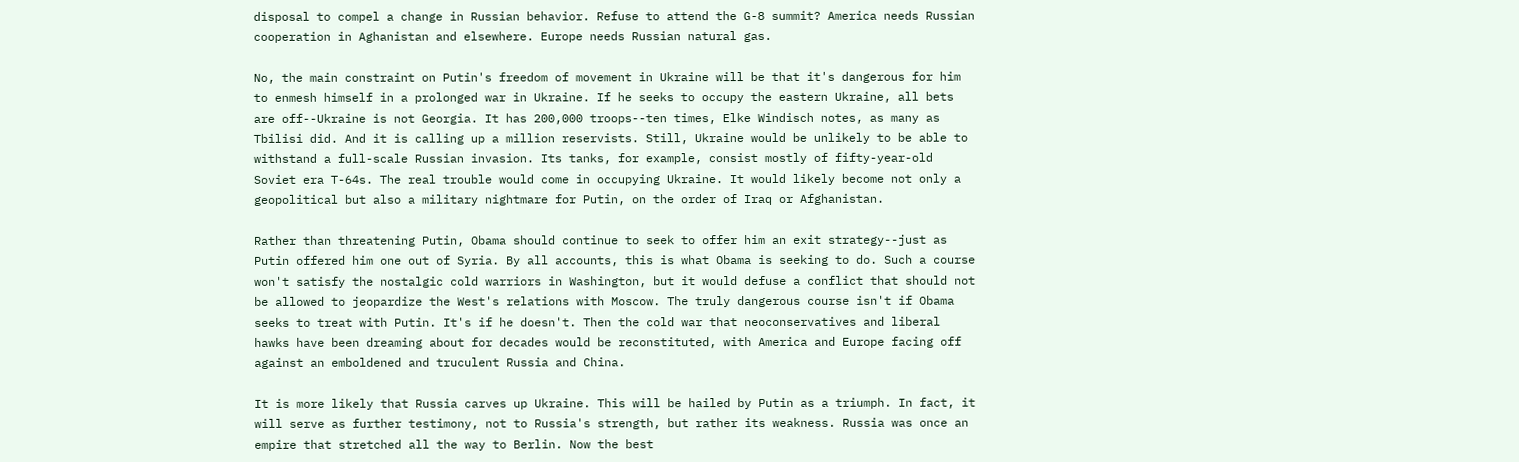disposal to compel a change in Russian behavior. Refuse to attend the G-8 summit? America needs Russian cooperation in Aghanistan and elsewhere. Europe needs Russian natural gas.

No, the main constraint on Putin's freedom of movement in Ukraine will be that it's dangerous for him to enmesh himself in a prolonged war in Ukraine. If he seeks to occupy the eastern Ukraine, all bets are off--Ukraine is not Georgia. It has 200,000 troops--ten times, Elke Windisch notes, as many as Tbilisi did. And it is calling up a million reservists. Still, Ukraine would be unlikely to be able to withstand a full-scale Russian invasion. Its tanks, for example, consist mostly of fifty-year-old Soviet era T-64s. The real trouble would come in occupying Ukraine. It would likely become not only a geopolitical but also a military nightmare for Putin, on the order of Iraq or Afghanistan.

Rather than threatening Putin, Obama should continue to seek to offer him an exit strategy--just as Putin offered him one out of Syria. By all accounts, this is what Obama is seeking to do. Such a course won't satisfy the nostalgic cold warriors in Washington, but it would defuse a conflict that should not be allowed to jeopardize the West's relations with Moscow. The truly dangerous course isn't if Obama seeks to treat with Putin. It's if he doesn't. Then the cold war that neoconservatives and liberal hawks have been dreaming about for decades would be reconstituted, with America and Europe facing off against an emboldened and truculent Russia and China.

It is more likely that Russia carves up Ukraine. This will be hailed by Putin as a triumph. In fact, it will serve as further testimony, not to Russia's strength, but rather its weakness. Russia was once an empire that stretched all the way to Berlin. Now the best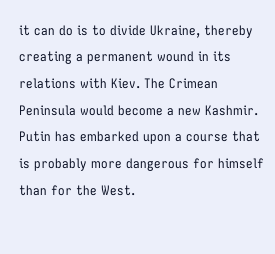it can do is to divide Ukraine, thereby creating a permanent wound in its relations with Kiev. The Crimean Peninsula would become a new Kashmir. Putin has embarked upon a course that is probably more dangerous for himself than for the West.